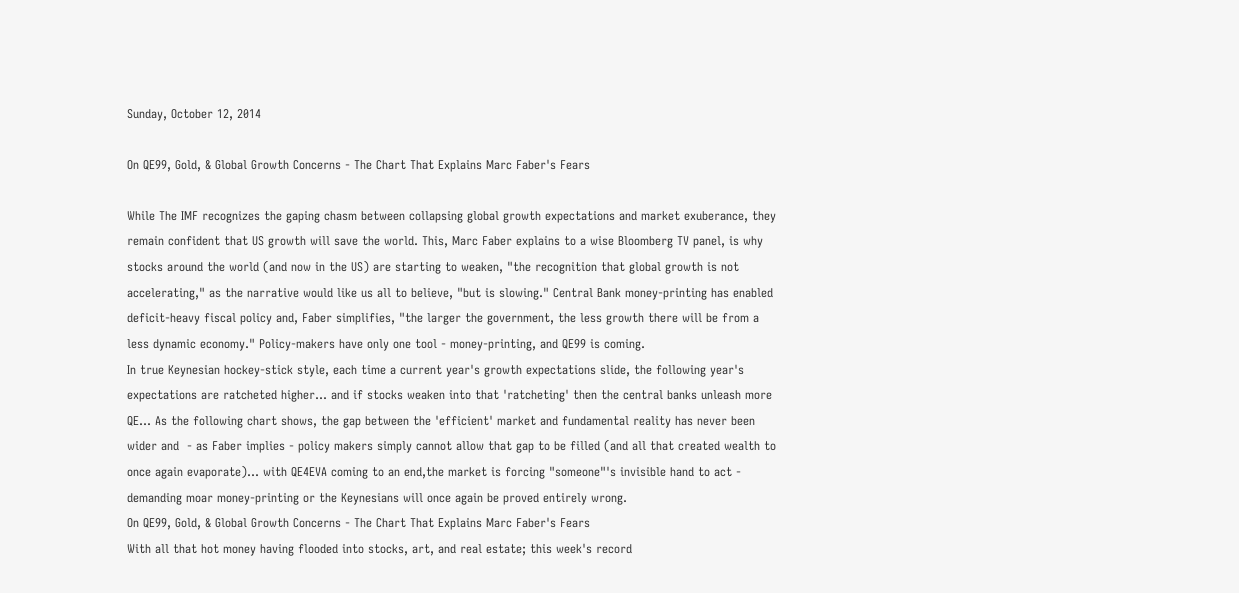Sunday, October 12, 2014

On QE99, Gold, & Global Growth Concerns - The Chart That Explains Marc Faber's Fears

While The IMF recognizes the gaping chasm between collapsing global growth expectations and market exuberance, they remain confident that US growth will save the world. This, Marc Faber explains to a wise Bloomberg TV panel, is why stocks around the world (and now in the US) are starting to weaken, "the recognition that global growth is not accelerating," as the narrative would like us all to believe, "but is slowing." Central Bank money-printing has enabled deficit-heavy fiscal policy and, Faber simplifies, "the larger the government, the less growth there will be from a less dynamic economy." Policy-makers have only one tool - money-printing, and QE99 is coming.
In true Keynesian hockey-stick style, each time a current year's growth expectations slide, the following year's expectations are ratcheted higher... and if stocks weaken into that 'ratcheting' then the central banks unleash more QE... As the following chart shows, the gap between the 'efficient' market and fundamental reality has never been wider and  - as Faber implies - policy makers simply cannot allow that gap to be filled (and all that created wealth to once again evaporate)... with QE4EVA coming to an end,the market is forcing "someone"'s invisible hand to act - demanding moar money-printing or the Keynesians will once again be proved entirely wrong.
On QE99, Gold, & Global Growth Concerns - The Chart That Explains Marc Faber's Fears
With all that hot money having flooded into stocks, art, and real estate; this week's record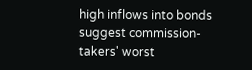high inflows into bonds suggest commission-takers' worst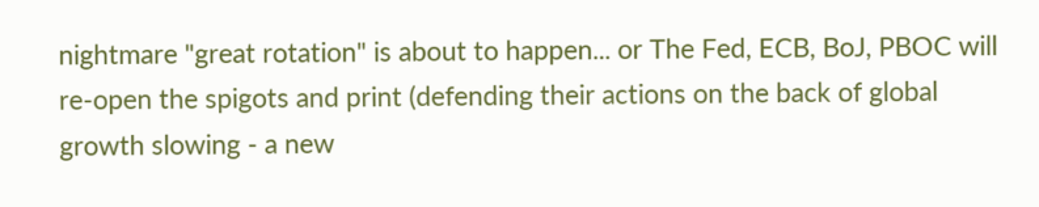nightmare "great rotation" is about to happen... or The Fed, ECB, BoJ, PBOC will re-open the spigots and print (defending their actions on the back of global growth slowing - a new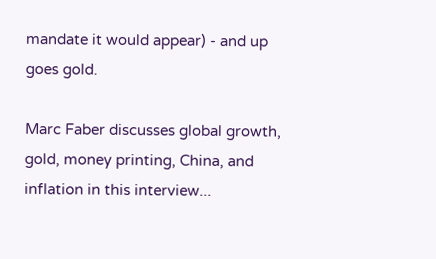mandate it would appear) - and up goes gold.

Marc Faber discusses global growth, gold, money printing, China, and inflation in this interview...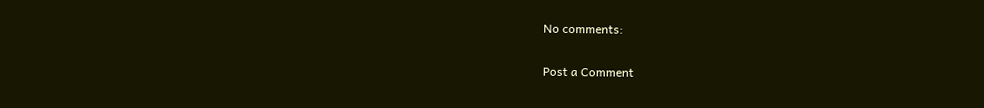No comments:

Post a Comment